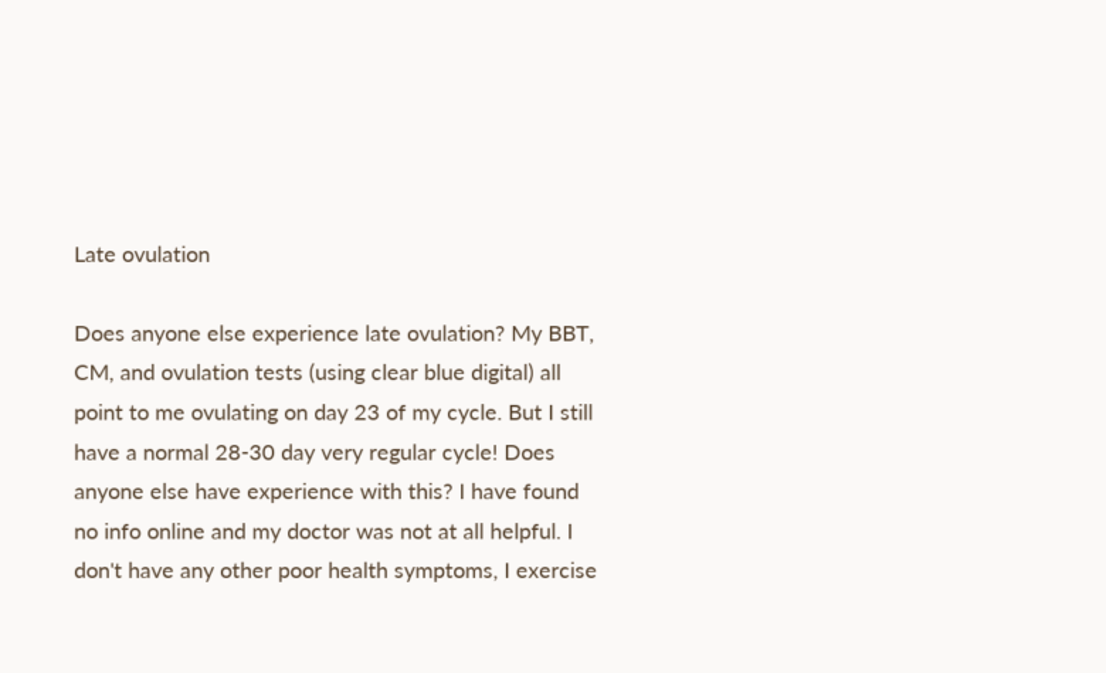Late ovulation

Does anyone else experience late ovulation? My BBT, CM, and ovulation tests (using clear blue digital) all point to me ovulating on day 23 of my cycle. But I still have a normal 28-30 day very regular cycle! Does anyone else have experience with this? I have found no info online and my doctor was not at all helpful. I don't have any other poor health symptoms, I exercise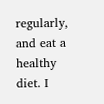regularly, and eat a healthy diet. I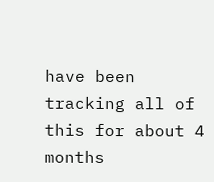have been tracking all of this for about 4 months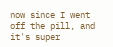now since I went off the pill, and it's super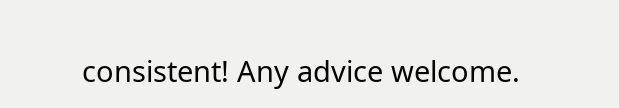consistent! Any advice welcome.